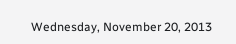Wednesday, November 20, 2013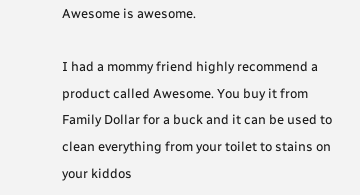Awesome is awesome.

I had a mommy friend highly recommend a product called Awesome. You buy it from Family Dollar for a buck and it can be used to clean everything from your toilet to stains on your kiddos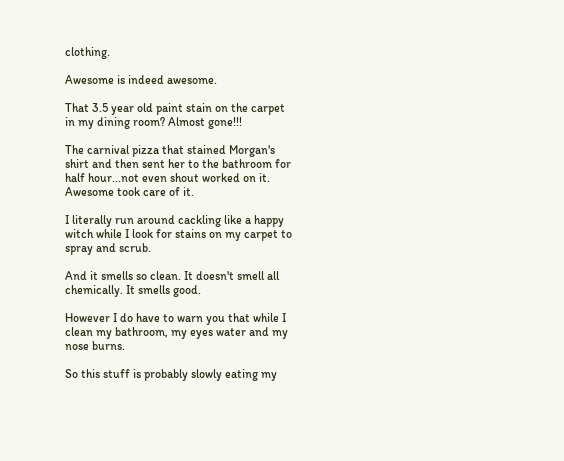clothing.

Awesome is indeed awesome.

That 3.5 year old paint stain on the carpet in my dining room? Almost gone!!!

The carnival pizza that stained Morgan's shirt and then sent her to the bathroom for half hour...not even shout worked on it. Awesome took care of it.

I literally run around cackling like a happy witch while I look for stains on my carpet to spray and scrub.

And it smells so clean. It doesn't smell all chemically. It smells good.

However I do have to warn you that while I clean my bathroom, my eyes water and my nose burns.

So this stuff is probably slowly eating my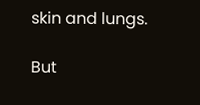skin and lungs.

But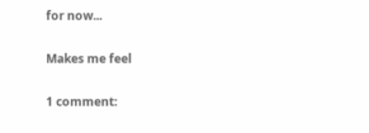for now...

Makes me feel

1 comment: